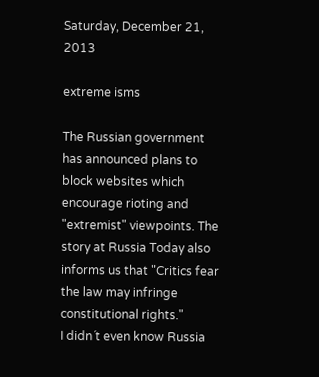Saturday, December 21, 2013

extreme isms

The Russian government has announced plans to block websites which encourage rioting and "extremist" viewpoints. The story at Russia Today also informs us that "Critics fear the law may infringe constitutional rights."
I didn´t even know Russia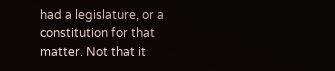had a legislature, or a constitution for that matter. Not that it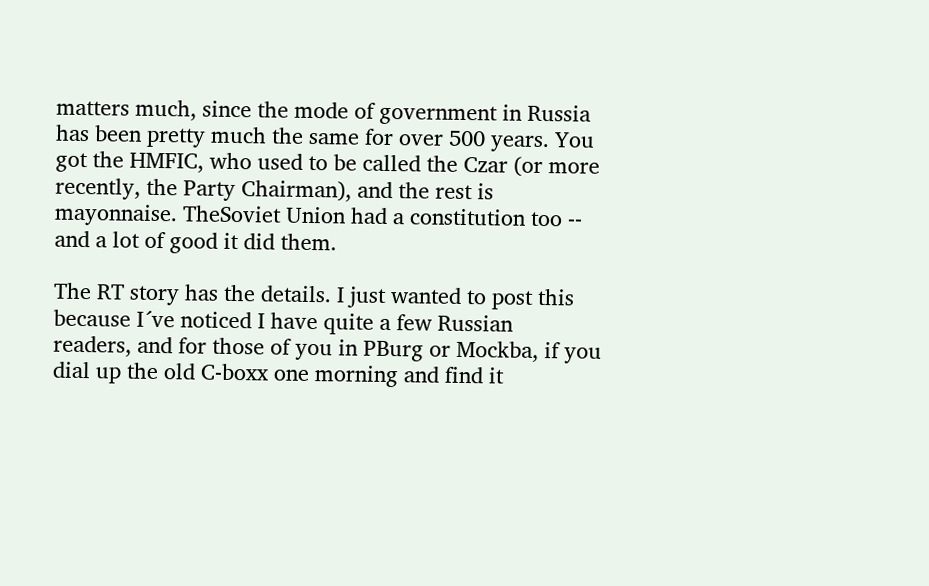matters much, since the mode of government in Russia has been pretty much the same for over 500 years. You got the HMFIC, who used to be called the Czar (or more recently, the Party Chairman), and the rest is mayonnaise. TheSoviet Union had a constitution too -- and a lot of good it did them.

The RT story has the details. I just wanted to post this because I´ve noticed I have quite a few Russian  readers, and for those of you in PBurg or Mockba, if you dial up the old C-boxx one morning and find it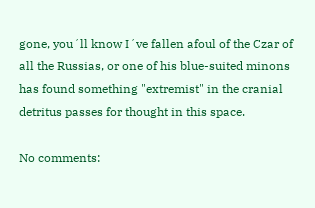gone, you´ll know I´ve fallen afoul of the Czar of all the Russias, or one of his blue-suited minons has found something "extremist" in the cranial detritus passes for thought in this space.

No comments: